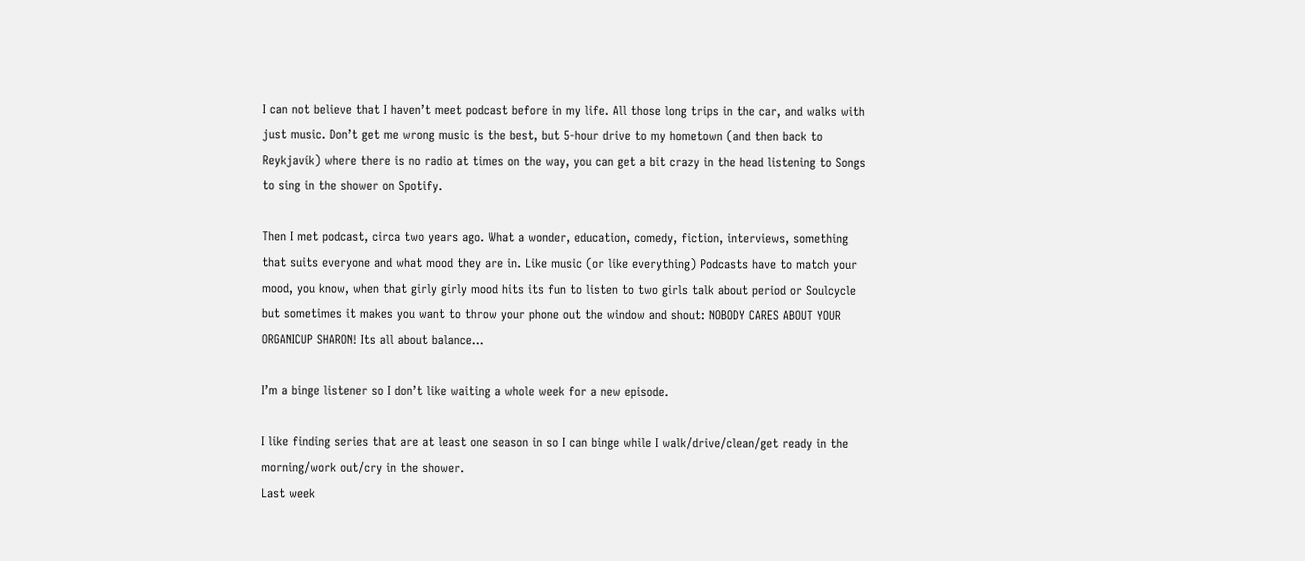I can not believe that I haven’t meet podcast before in my life. All those long trips in the car, and walks with just music. Don’t get me wrong music is the best, but 5-hour drive to my hometown (and then back to Reykjavík) where there is no radio at times on the way, you can get a bit crazy in the head listening to Songs to sing in the shower on Spotify.

Then I met podcast, circa two years ago. What a wonder, education, comedy, fiction, interviews, something that suits everyone and what mood they are in. Like music (or like everything) Podcasts have to match your mood, you know, when that girly girly mood hits its fun to listen to two girls talk about period or Soulcycle but sometimes it makes you want to throw your phone out the window and shout: NOBODY CARES ABOUT YOUR ORGANICUP SHARON! Its all about balance…

I’m a binge listener so I don’t like waiting a whole week for a new episode.

I like finding series that are at least one season in so I can binge while I walk/drive/clean/get ready in the morning/work out/cry in the shower.
Last week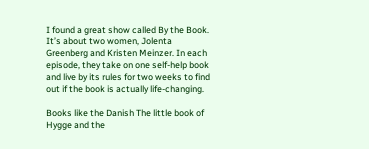I found a great show called By the Book. It’s about two women, Jolenta Greenberg and Kristen Meinzer. In each episode, they take on one self-help book and live by its rules for two weeks to find out if the book is actually life-changing.

Books like the Danish The little book of Hygge and the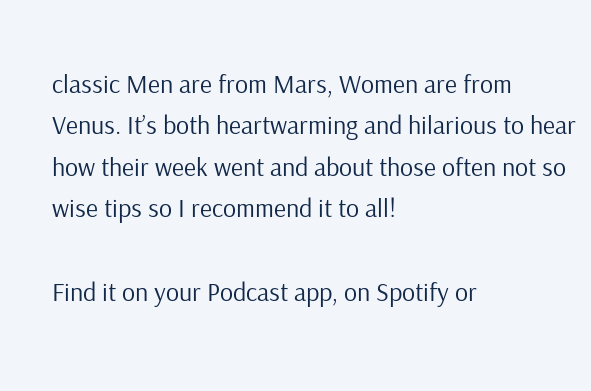classic Men are from Mars, Women are from Venus. It’s both heartwarming and hilarious to hear how their week went and about those often not so wise tips so I recommend it to all!

Find it on your Podcast app, on Spotify or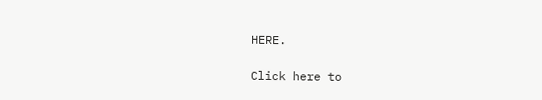HERE.

Click here to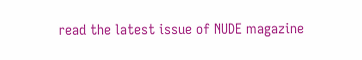read the latest issue of NUDE magazine